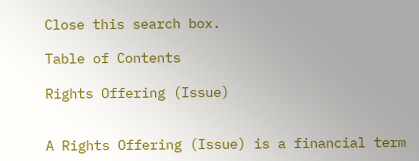Close this search box.

Table of Contents

Rights Offering (Issue)


A Rights Offering (Issue) is a financial term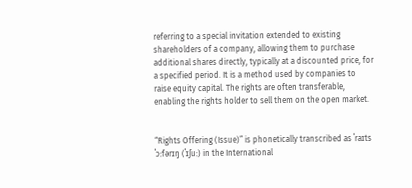referring to a special invitation extended to existing shareholders of a company, allowing them to purchase additional shares directly, typically at a discounted price, for a specified period. It is a method used by companies to raise equity capital. The rights are often transferable, enabling the rights holder to sell them on the open market.


“Rights Offering (Issue)” is phonetically transcribed as ˈraɪts ˈɔːfərɪŋ (ˈɪʃuː) in the International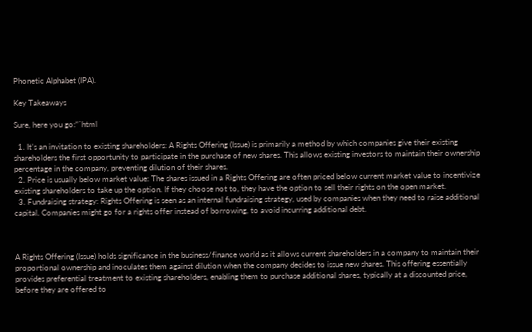Phonetic Alphabet (IPA).

Key Takeaways

Sure, here you go:“`html

  1. It’s an invitation to existing shareholders: A Rights Offering (Issue) is primarily a method by which companies give their existing shareholders the first opportunity to participate in the purchase of new shares. This allows existing investors to maintain their ownership percentage in the company, preventing dilution of their shares.
  2. Price is usually below market value: The shares issued in a Rights Offering are often priced below current market value to incentivize existing shareholders to take up the option. If they choose not to, they have the option to sell their rights on the open market.
  3. Fundraising strategy: Rights Offering is seen as an internal fundraising strategy, used by companies when they need to raise additional capital. Companies might go for a rights offer instead of borrowing, to avoid incurring additional debt.



A Rights Offering (Issue) holds significance in the business/finance world as it allows current shareholders in a company to maintain their proportional ownership and inoculates them against dilution when the company decides to issue new shares. This offering essentially provides preferential treatment to existing shareholders, enabling them to purchase additional shares, typically at a discounted price, before they are offered to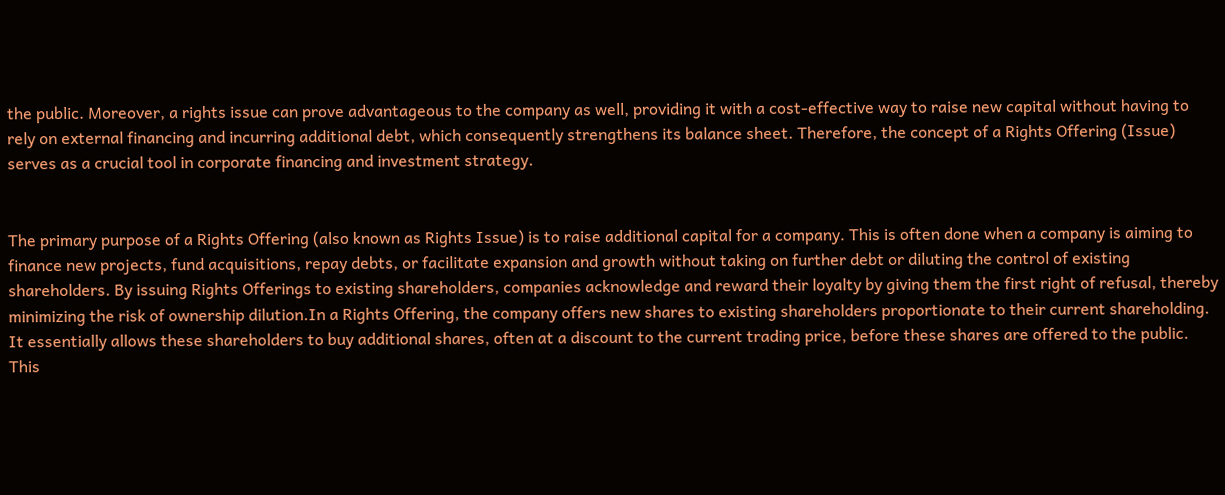the public. Moreover, a rights issue can prove advantageous to the company as well, providing it with a cost-effective way to raise new capital without having to rely on external financing and incurring additional debt, which consequently strengthens its balance sheet. Therefore, the concept of a Rights Offering (Issue) serves as a crucial tool in corporate financing and investment strategy.


The primary purpose of a Rights Offering (also known as Rights Issue) is to raise additional capital for a company. This is often done when a company is aiming to finance new projects, fund acquisitions, repay debts, or facilitate expansion and growth without taking on further debt or diluting the control of existing shareholders. By issuing Rights Offerings to existing shareholders, companies acknowledge and reward their loyalty by giving them the first right of refusal, thereby minimizing the risk of ownership dilution.In a Rights Offering, the company offers new shares to existing shareholders proportionate to their current shareholding. It essentially allows these shareholders to buy additional shares, often at a discount to the current trading price, before these shares are offered to the public. This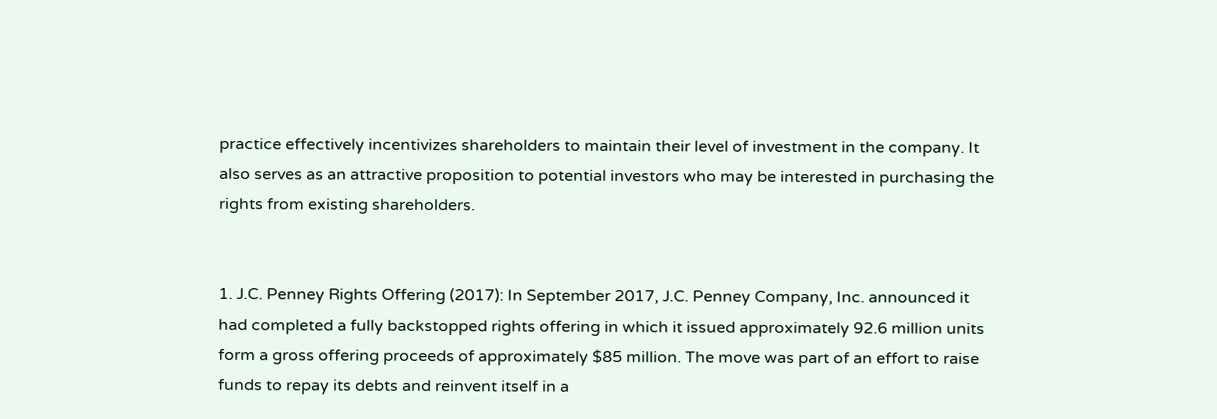practice effectively incentivizes shareholders to maintain their level of investment in the company. It also serves as an attractive proposition to potential investors who may be interested in purchasing the rights from existing shareholders.


1. J.C. Penney Rights Offering (2017): In September 2017, J.C. Penney Company, Inc. announced it had completed a fully backstopped rights offering in which it issued approximately 92.6 million units form a gross offering proceeds of approximately $85 million. The move was part of an effort to raise funds to repay its debts and reinvent itself in a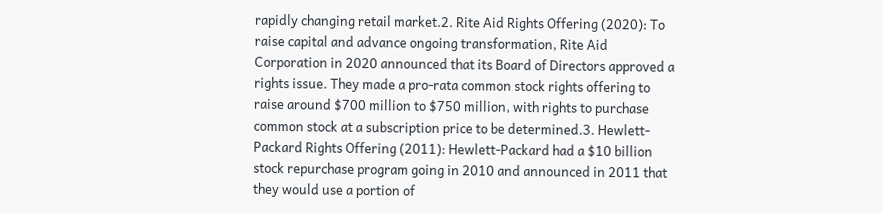rapidly changing retail market.2. Rite Aid Rights Offering (2020): To raise capital and advance ongoing transformation, Rite Aid Corporation in 2020 announced that its Board of Directors approved a rights issue. They made a pro-rata common stock rights offering to raise around $700 million to $750 million, with rights to purchase common stock at a subscription price to be determined.3. Hewlett-Packard Rights Offering (2011): Hewlett-Packard had a $10 billion stock repurchase program going in 2010 and announced in 2011 that they would use a portion of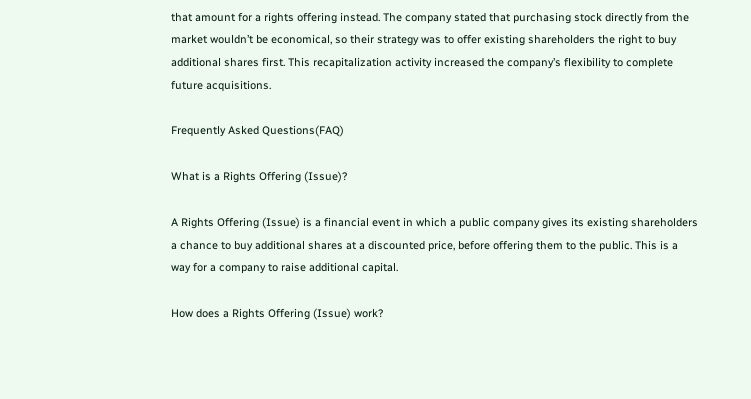that amount for a rights offering instead. The company stated that purchasing stock directly from the market wouldn’t be economical, so their strategy was to offer existing shareholders the right to buy additional shares first. This recapitalization activity increased the company’s flexibility to complete future acquisitions.

Frequently Asked Questions(FAQ)

What is a Rights Offering (Issue)?

A Rights Offering (Issue) is a financial event in which a public company gives its existing shareholders a chance to buy additional shares at a discounted price, before offering them to the public. This is a way for a company to raise additional capital.

How does a Rights Offering (Issue) work?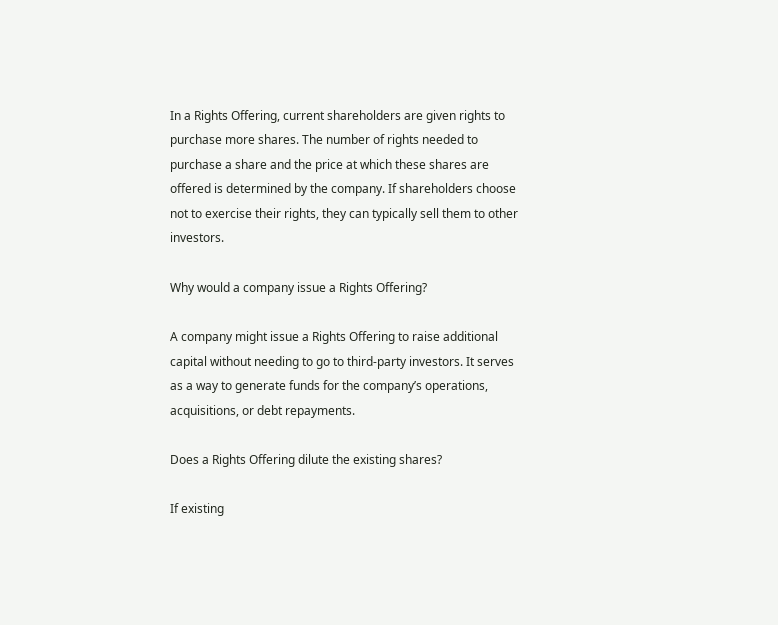In a Rights Offering, current shareholders are given rights to purchase more shares. The number of rights needed to purchase a share and the price at which these shares are offered is determined by the company. If shareholders choose not to exercise their rights, they can typically sell them to other investors.

Why would a company issue a Rights Offering?

A company might issue a Rights Offering to raise additional capital without needing to go to third-party investors. It serves as a way to generate funds for the company’s operations, acquisitions, or debt repayments.

Does a Rights Offering dilute the existing shares?

If existing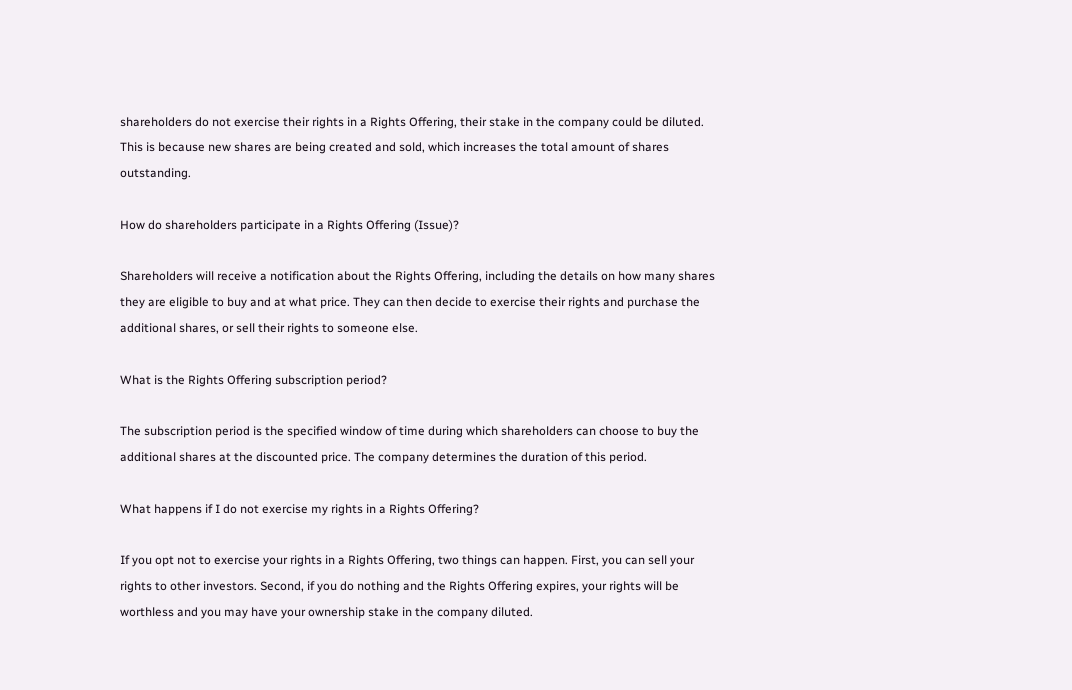shareholders do not exercise their rights in a Rights Offering, their stake in the company could be diluted. This is because new shares are being created and sold, which increases the total amount of shares outstanding.

How do shareholders participate in a Rights Offering (Issue)?

Shareholders will receive a notification about the Rights Offering, including the details on how many shares they are eligible to buy and at what price. They can then decide to exercise their rights and purchase the additional shares, or sell their rights to someone else.

What is the Rights Offering subscription period?

The subscription period is the specified window of time during which shareholders can choose to buy the additional shares at the discounted price. The company determines the duration of this period.

What happens if I do not exercise my rights in a Rights Offering?

If you opt not to exercise your rights in a Rights Offering, two things can happen. First, you can sell your rights to other investors. Second, if you do nothing and the Rights Offering expires, your rights will be worthless and you may have your ownership stake in the company diluted.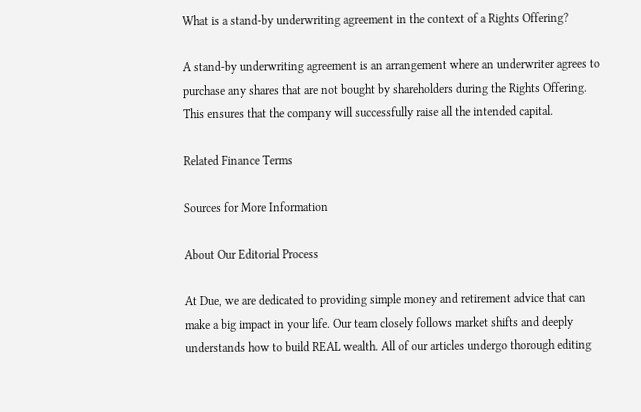What is a stand-by underwriting agreement in the context of a Rights Offering?

A stand-by underwriting agreement is an arrangement where an underwriter agrees to purchase any shares that are not bought by shareholders during the Rights Offering. This ensures that the company will successfully raise all the intended capital.

Related Finance Terms

Sources for More Information

About Our Editorial Process

At Due, we are dedicated to providing simple money and retirement advice that can make a big impact in your life. Our team closely follows market shifts and deeply understands how to build REAL wealth. All of our articles undergo thorough editing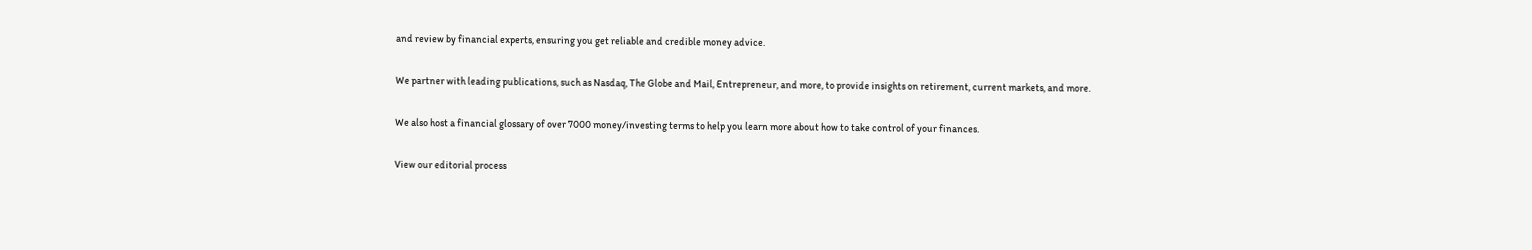and review by financial experts, ensuring you get reliable and credible money advice.

We partner with leading publications, such as Nasdaq, The Globe and Mail, Entrepreneur, and more, to provide insights on retirement, current markets, and more.

We also host a financial glossary of over 7000 money/investing terms to help you learn more about how to take control of your finances.

View our editorial process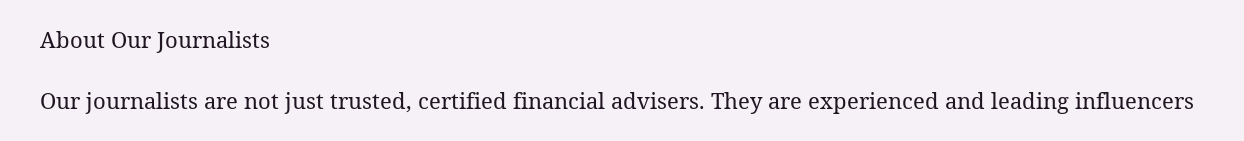About Our Journalists

Our journalists are not just trusted, certified financial advisers. They are experienced and leading influencers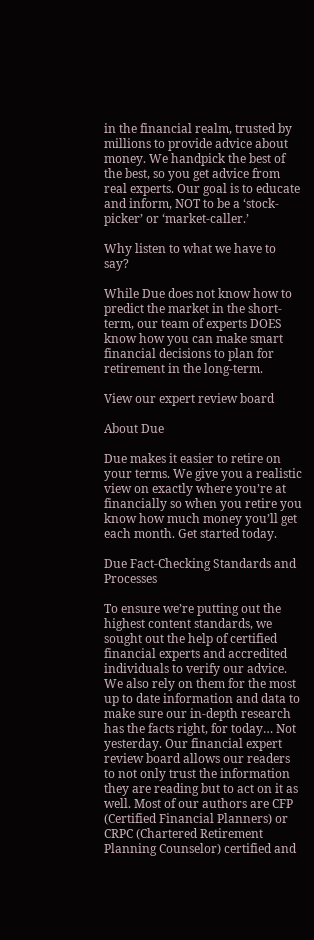in the financial realm, trusted by millions to provide advice about money. We handpick the best of the best, so you get advice from real experts. Our goal is to educate and inform, NOT to be a ‘stock-picker’ or ‘market-caller.’

Why listen to what we have to say?

While Due does not know how to predict the market in the short-term, our team of experts DOES know how you can make smart financial decisions to plan for retirement in the long-term.

View our expert review board

About Due

Due makes it easier to retire on your terms. We give you a realistic view on exactly where you’re at financially so when you retire you know how much money you’ll get each month. Get started today.

Due Fact-Checking Standards and Processes

To ensure we’re putting out the highest content standards, we sought out the help of certified financial experts and accredited individuals to verify our advice. We also rely on them for the most up to date information and data to make sure our in-depth research has the facts right, for today… Not yesterday. Our financial expert review board allows our readers to not only trust the information they are reading but to act on it as well. Most of our authors are CFP (Certified Financial Planners) or CRPC (Chartered Retirement Planning Counselor) certified and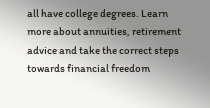all have college degrees. Learn more about annuities, retirement advice and take the correct steps towards financial freedom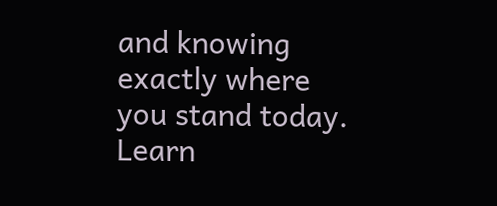and knowing exactly where you stand today. Learn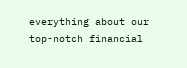everything about our top-notch financial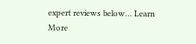expert reviews below… Learn More